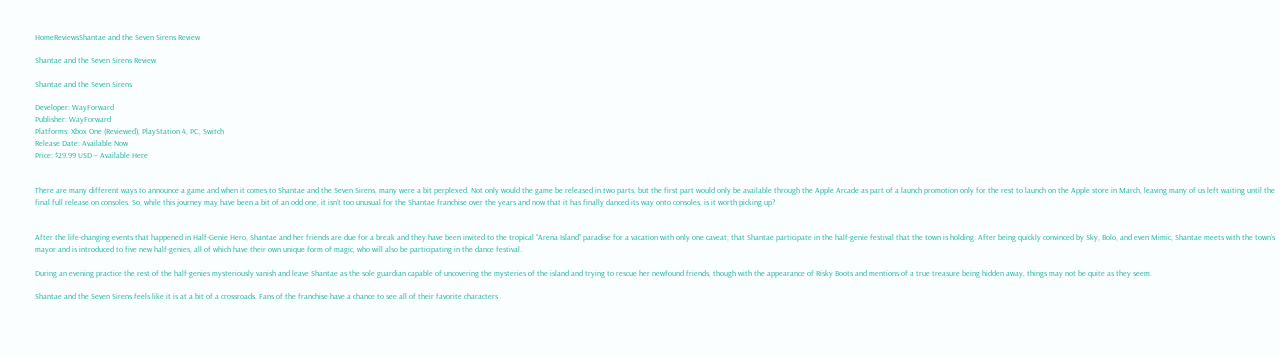HomeReviewsShantae and the Seven Sirens Review

Shantae and the Seven Sirens Review

Shantae and the Seven Sirens

Developer: WayForward
Publisher: WayForward
Platforms: Xbox One (Reviewed), PlayStation 4, PC, Switch
Release Date: Available Now
Price: $29.99 USD – Available Here


There are many different ways to announce a game and when it comes to Shantae and the Seven Sirens, many were a bit perplexed. Not only would the game be released in two parts, but the first part would only be available through the Apple Arcade as part of a launch promotion only for the rest to launch on the Apple store in March, leaving many of us left waiting until the final full release on consoles. So, while this journey may have been a bit of an odd one, it isn’t too unusual for the Shantae franchise over the years and now that it has finally danced its way onto consoles, is it worth picking up?


After the life-changing events that happened in Half-Genie Hero, Shantae and her friends are due for a break and they have been invited to the tropical “Arena Island” paradise for a vacation with only one caveat; that Shantae participate in the half-genie festival that the town is holding. After being quickly convinced by Sky, Bolo, and even Mimic, Shantae meets with the town’s mayor and is introduced to five new half-genies, all of which have their own unique form of magic, who will also be participating in the dance festival.

During an evening practice the rest of the half-genies mysteriously vanish and leave Shantae as the sole guardian capable of uncovering the mysteries of the island and trying to rescue her newfound friends, though with the appearance of Risky Boots and mentions of a true treasure being hidden away, things may not be quite as they seem.

Shantae and the Seven Sirens feels like it is at a bit of a crossroads. Fans of the franchise have a chance to see all of their favorite characters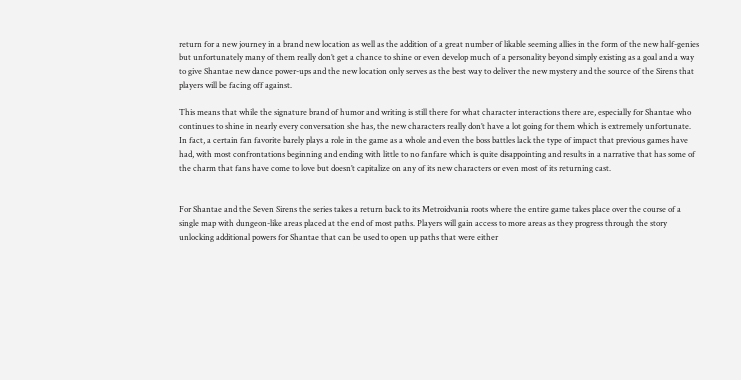return for a new journey in a brand new location as well as the addition of a great number of likable seeming allies in the form of the new half-genies but unfortunately many of them really don’t get a chance to shine or even develop much of a personality beyond simply existing as a goal and a way to give Shantae new dance power-ups and the new location only serves as the best way to deliver the new mystery and the source of the Sirens that players will be facing off against.

This means that while the signature brand of humor and writing is still there for what character interactions there are, especially for Shantae who continues to shine in nearly every conversation she has, the new characters really don’t have a lot going for them which is extremely unfortunate. In fact, a certain fan favorite barely plays a role in the game as a whole and even the boss battles lack the type of impact that previous games have had, with most confrontations beginning and ending with little to no fanfare which is quite disappointing and results in a narrative that has some of the charm that fans have come to love but doesn’t capitalize on any of its new characters or even most of its returning cast.


For Shantae and the Seven Sirens the series takes a return back to its Metroidvania roots where the entire game takes place over the course of a single map with dungeon-like areas placed at the end of most paths. Players will gain access to more areas as they progress through the story unlocking additional powers for Shantae that can be used to open up paths that were either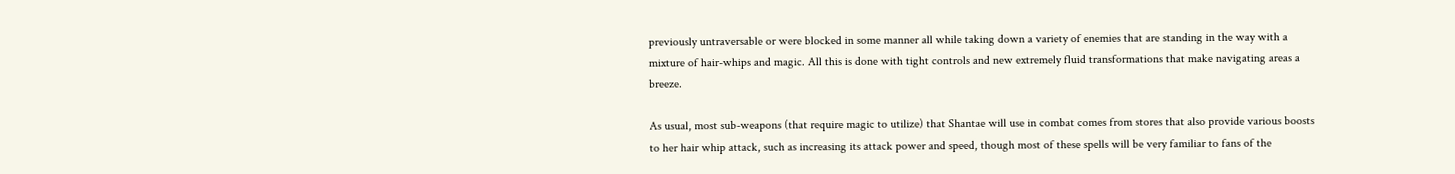previously untraversable or were blocked in some manner all while taking down a variety of enemies that are standing in the way with a mixture of hair-whips and magic. All this is done with tight controls and new extremely fluid transformations that make navigating areas a breeze.

As usual, most sub-weapons (that require magic to utilize) that Shantae will use in combat comes from stores that also provide various boosts to her hair whip attack, such as increasing its attack power and speed, though most of these spells will be very familiar to fans of the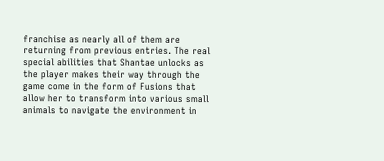franchise as nearly all of them are returning from previous entries. The real special abilities that Shantae unlocks as the player makes their way through the game come in the form of Fusions that allow her to transform into various small animals to navigate the environment in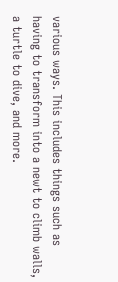various ways. This includes things such as having to transform into a newt to climb walls, a turtle to dive, and more.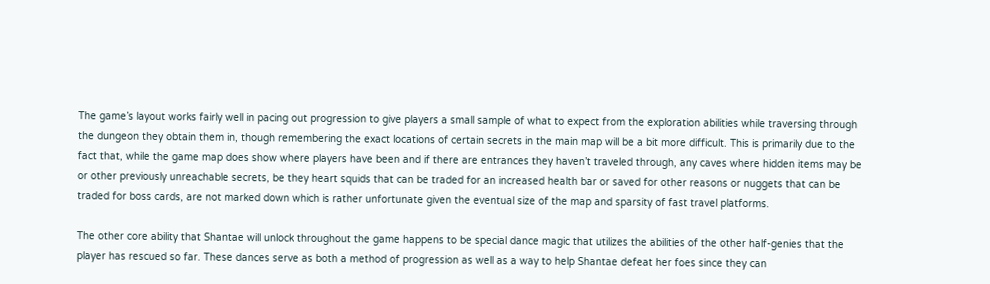The game’s layout works fairly well in pacing out progression to give players a small sample of what to expect from the exploration abilities while traversing through the dungeon they obtain them in, though remembering the exact locations of certain secrets in the main map will be a bit more difficult. This is primarily due to the fact that, while the game map does show where players have been and if there are entrances they haven’t traveled through, any caves where hidden items may be or other previously unreachable secrets, be they heart squids that can be traded for an increased health bar or saved for other reasons or nuggets that can be traded for boss cards, are not marked down which is rather unfortunate given the eventual size of the map and sparsity of fast travel platforms.

The other core ability that Shantae will unlock throughout the game happens to be special dance magic that utilizes the abilities of the other half-genies that the player has rescued so far. These dances serve as both a method of progression as well as a way to help Shantae defeat her foes since they can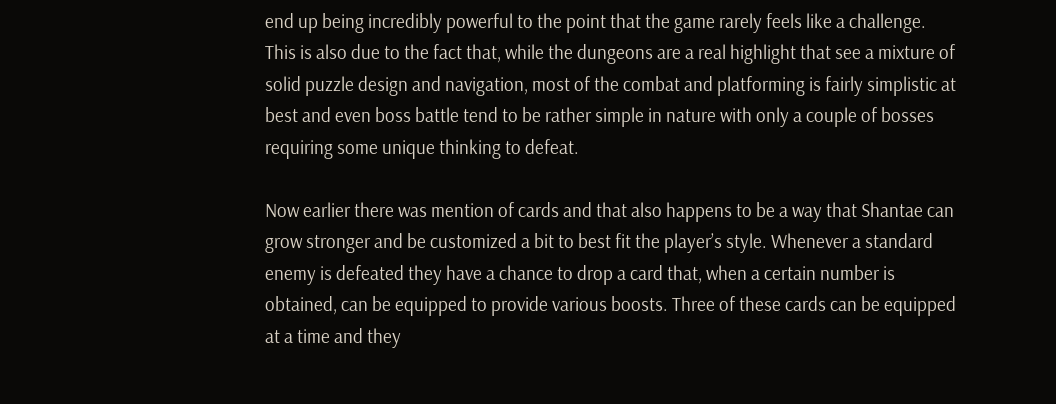end up being incredibly powerful to the point that the game rarely feels like a challenge. This is also due to the fact that, while the dungeons are a real highlight that see a mixture of solid puzzle design and navigation, most of the combat and platforming is fairly simplistic at best and even boss battle tend to be rather simple in nature with only a couple of bosses requiring some unique thinking to defeat.

Now earlier there was mention of cards and that also happens to be a way that Shantae can grow stronger and be customized a bit to best fit the player’s style. Whenever a standard enemy is defeated they have a chance to drop a card that, when a certain number is obtained, can be equipped to provide various boosts. Three of these cards can be equipped at a time and they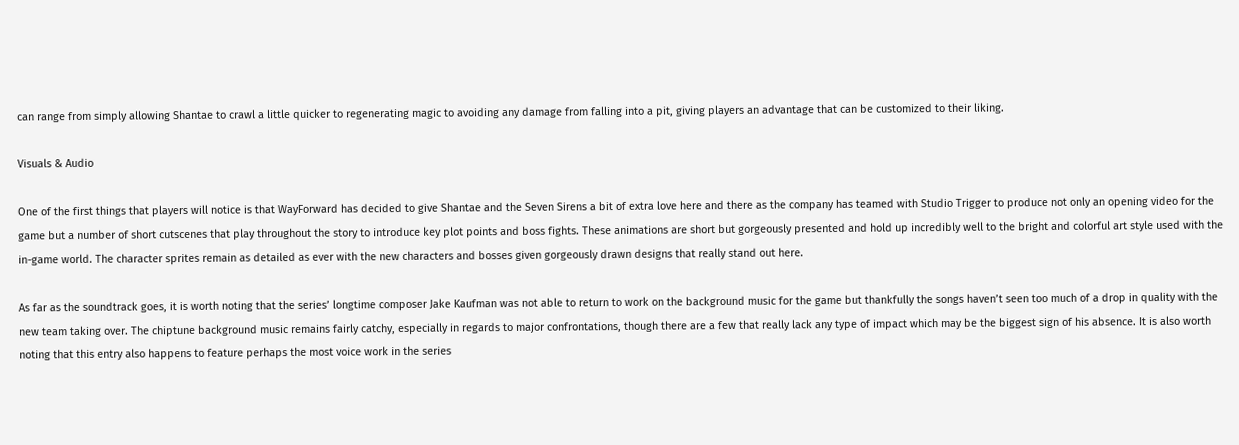can range from simply allowing Shantae to crawl a little quicker to regenerating magic to avoiding any damage from falling into a pit, giving players an advantage that can be customized to their liking.

Visuals & Audio

One of the first things that players will notice is that WayForward has decided to give Shantae and the Seven Sirens a bit of extra love here and there as the company has teamed with Studio Trigger to produce not only an opening video for the game but a number of short cutscenes that play throughout the story to introduce key plot points and boss fights. These animations are short but gorgeously presented and hold up incredibly well to the bright and colorful art style used with the in-game world. The character sprites remain as detailed as ever with the new characters and bosses given gorgeously drawn designs that really stand out here.

As far as the soundtrack goes, it is worth noting that the series’ longtime composer Jake Kaufman was not able to return to work on the background music for the game but thankfully the songs haven’t seen too much of a drop in quality with the new team taking over. The chiptune background music remains fairly catchy, especially in regards to major confrontations, though there are a few that really lack any type of impact which may be the biggest sign of his absence. It is also worth noting that this entry also happens to feature perhaps the most voice work in the series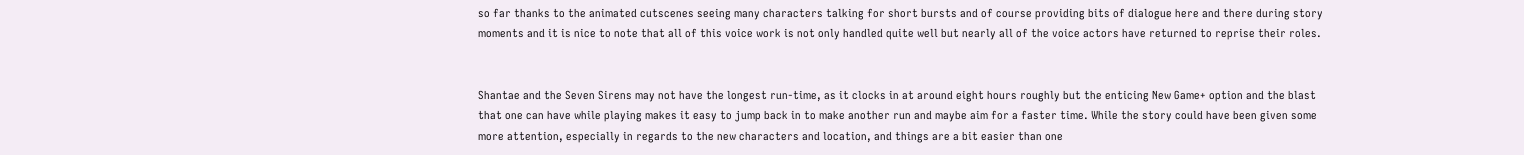so far thanks to the animated cutscenes seeing many characters talking for short bursts and of course providing bits of dialogue here and there during story moments and it is nice to note that all of this voice work is not only handled quite well but nearly all of the voice actors have returned to reprise their roles.


Shantae and the Seven Sirens may not have the longest run-time, as it clocks in at around eight hours roughly but the enticing New Game+ option and the blast that one can have while playing makes it easy to jump back in to make another run and maybe aim for a faster time. While the story could have been given some more attention, especially in regards to the new characters and location, and things are a bit easier than one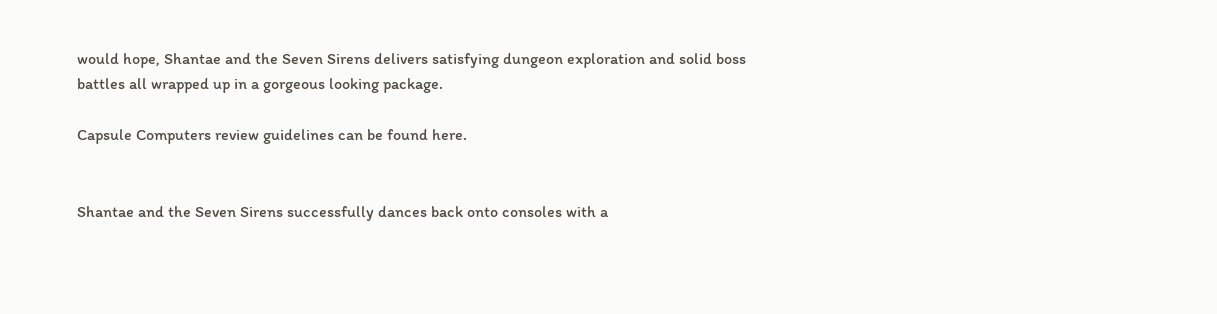would hope, Shantae and the Seven Sirens delivers satisfying dungeon exploration and solid boss battles all wrapped up in a gorgeous looking package.

Capsule Computers review guidelines can be found here.


Shantae and the Seven Sirens successfully dances back onto consoles with a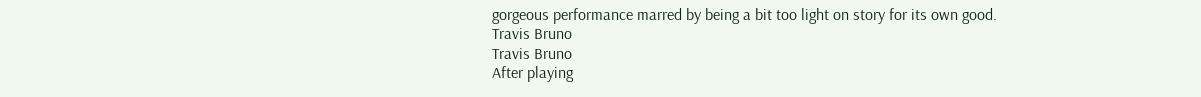gorgeous performance marred by being a bit too light on story for its own good.
Travis Bruno
Travis Bruno
After playing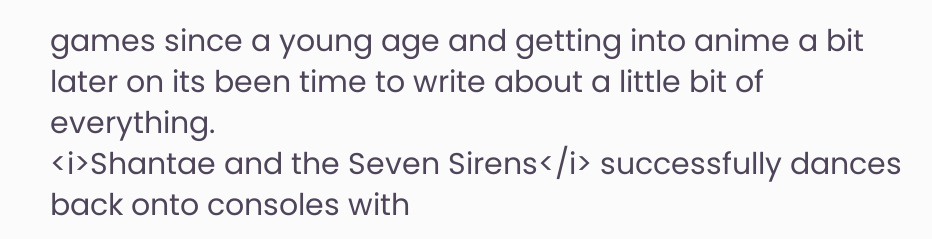games since a young age and getting into anime a bit later on its been time to write about a little bit of everything.
<i>Shantae and the Seven Sirens</i> successfully dances back onto consoles with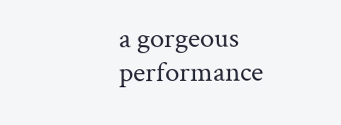a gorgeous performance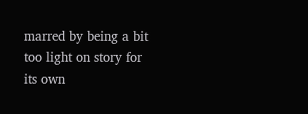marred by being a bit too light on story for its own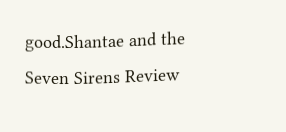good.Shantae and the Seven Sirens Review